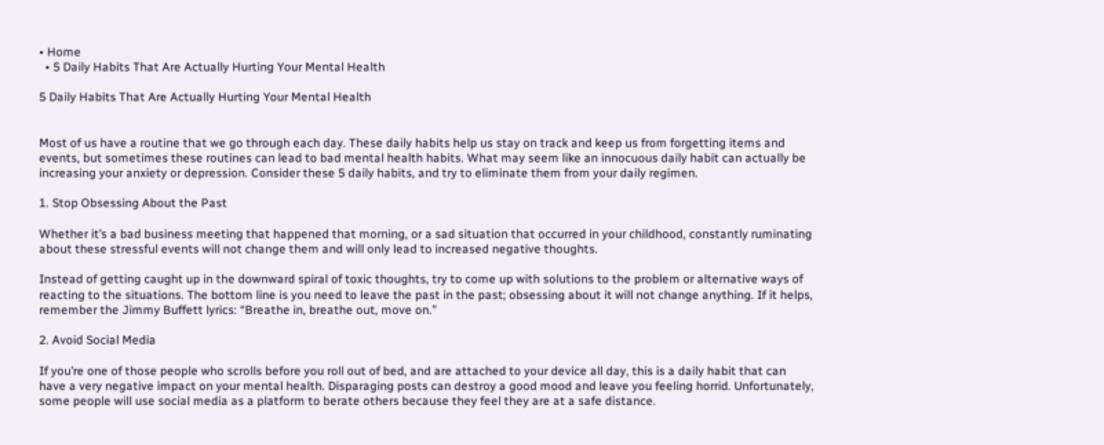• Home
  • 5 Daily Habits That Are Actually Hurting Your Mental Health

5 Daily Habits That Are Actually Hurting Your Mental Health


Most of us have a routine that we go through each day. These daily habits help us stay on track and keep us from forgetting items and events, but sometimes these routines can lead to bad mental health habits. What may seem like an innocuous daily habit can actually be increasing your anxiety or depression. Consider these 5 daily habits, and try to eliminate them from your daily regimen.

1. Stop Obsessing About the Past

Whether it’s a bad business meeting that happened that morning, or a sad situation that occurred in your childhood, constantly ruminating about these stressful events will not change them and will only lead to increased negative thoughts.

Instead of getting caught up in the downward spiral of toxic thoughts, try to come up with solutions to the problem or alternative ways of reacting to the situations. The bottom line is you need to leave the past in the past; obsessing about it will not change anything. If it helps, remember the Jimmy Buffett lyrics: “Breathe in, breathe out, move on.”

2. Avoid Social Media

If you’re one of those people who scrolls before you roll out of bed, and are attached to your device all day, this is a daily habit that can have a very negative impact on your mental health. Disparaging posts can destroy a good mood and leave you feeling horrid. Unfortunately, some people will use social media as a platform to berate others because they feel they are at a safe distance.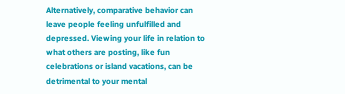Alternatively, comparative behavior can leave people feeling unfulfilled and depressed. Viewing your life in relation to what others are posting, like fun celebrations or island vacations, can be detrimental to your mental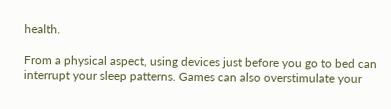health.

From a physical aspect, using devices just before you go to bed can interrupt your sleep patterns. Games can also overstimulate your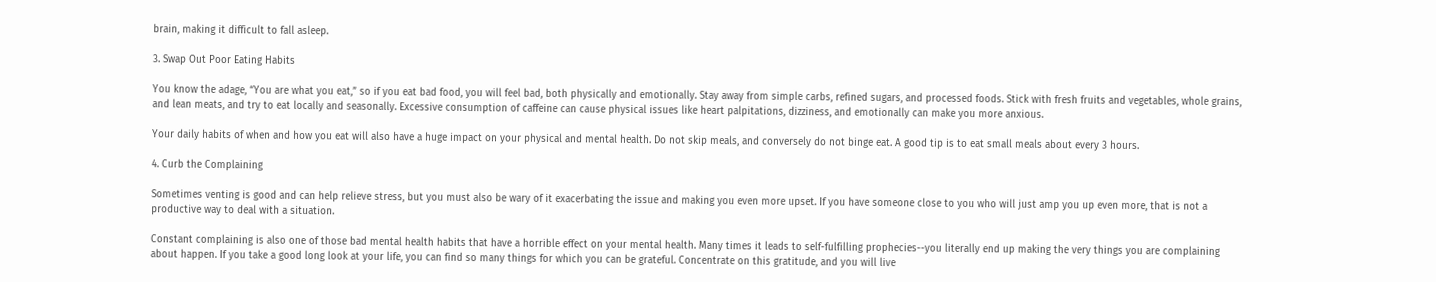brain, making it difficult to fall asleep.

3. Swap Out Poor Eating Habits

You know the adage, “You are what you eat,” so if you eat bad food, you will feel bad, both physically and emotionally. Stay away from simple carbs, refined sugars, and processed foods. Stick with fresh fruits and vegetables, whole grains, and lean meats, and try to eat locally and seasonally. Excessive consumption of caffeine can cause physical issues like heart palpitations, dizziness, and emotionally can make you more anxious.

Your daily habits of when and how you eat will also have a huge impact on your physical and mental health. Do not skip meals, and conversely do not binge eat. A good tip is to eat small meals about every 3 hours.

4. Curb the Complaining

Sometimes venting is good and can help relieve stress, but you must also be wary of it exacerbating the issue and making you even more upset. If you have someone close to you who will just amp you up even more, that is not a productive way to deal with a situation.

Constant complaining is also one of those bad mental health habits that have a horrible effect on your mental health. Many times it leads to self-fulfilling prophecies--you literally end up making the very things you are complaining about happen. If you take a good long look at your life, you can find so many things for which you can be grateful. Concentrate on this gratitude, and you will live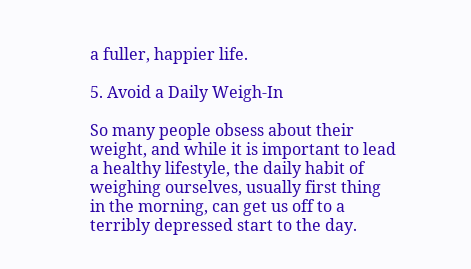a fuller, happier life.

5. Avoid a Daily Weigh-In

So many people obsess about their weight, and while it is important to lead a healthy lifestyle, the daily habit of weighing ourselves, usually first thing in the morning, can get us off to a terribly depressed start to the day.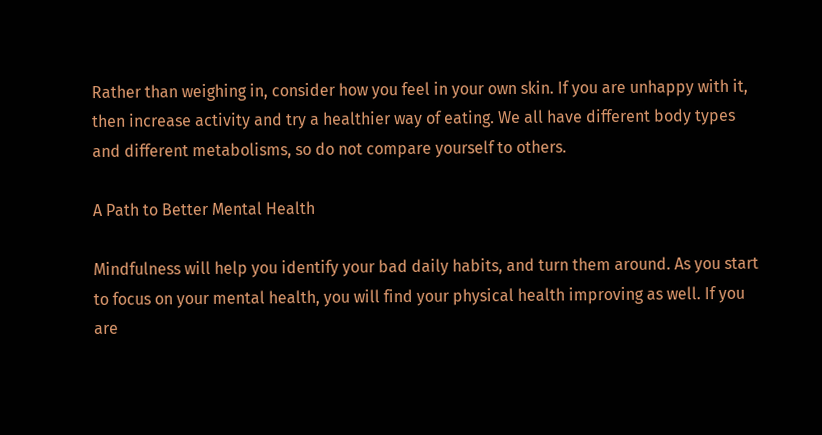Rather than weighing in, consider how you feel in your own skin. If you are unhappy with it, then increase activity and try a healthier way of eating. We all have different body types and different metabolisms, so do not compare yourself to others.

A Path to Better Mental Health

Mindfulness will help you identify your bad daily habits, and turn them around. As you start to focus on your mental health, you will find your physical health improving as well. If you are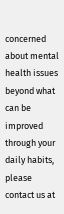concerned about mental health issues beyond what can be improved through your daily habits, please contact us at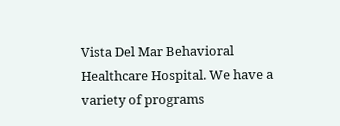Vista Del Mar Behavioral Healthcare Hospital. We have a variety of programs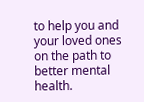to help you and your loved ones on the path to better mental health.